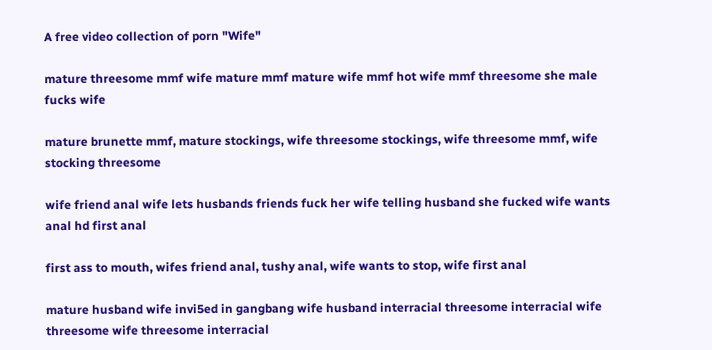A free video collection of porn "Wife"

mature threesome mmf wife mature mmf mature wife mmf hot wife mmf threesome she male fucks wife

mature brunette mmf, mature stockings, wife threesome stockings, wife threesome mmf, wife stocking threesome

wife friend anal wife lets husbands friends fuck her wife telling husband she fucked wife wants anal hd first anal

first ass to mouth, wifes friend anal, tushy anal, wife wants to stop, wife first anal

mature husband wife invi5ed in gangbang wife husband interracial threesome interracial wife threesome wife threesome interracial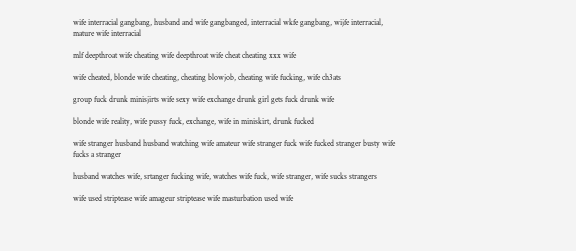wife interracial gangbang, husband and wife gangbanged, interracial wkfe gangbang, wijfe interracial, mature wife interracial

mlf deepthroat wife cheating wife deepthroat wife cheat cheating xxx wife

wife cheated, blonde wife cheating, cheating blowjob, cheating wife fucking, wife ch3ats

group fuck drunk minisjirts wife sexy wife exchange drunk girl gets fuck drunk wife

blonde wife reality, wife pussy fuck, exchange, wife in miniskirt, drunk fucked

wife stranger husband husband watching wife amateur wife stranger fuck wife fucked stranger busty wife fucks a stranger

husband watches wife, srtanger fucking wife, watches wife fuck, wife stranger, wife sucks strangers

wife used striptease wife amageur striptease wife masturbation used wife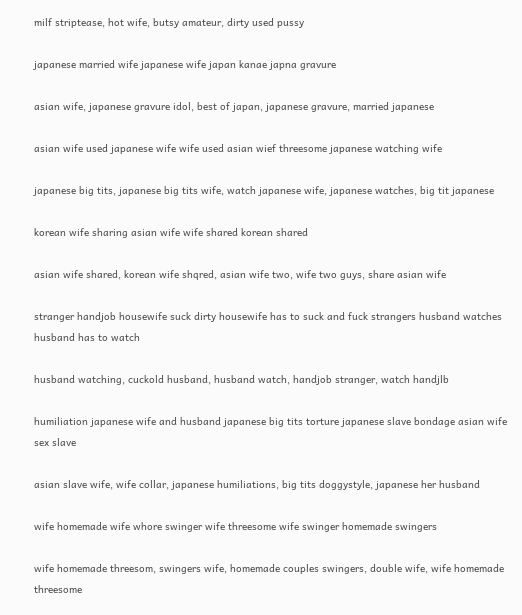milf striptease, hot wife, butsy amateur, dirty used pussy

japanese married wife japanese wife japan kanae japna gravure

asian wife, japanese gravure idol, best of japan, japanese gravure, married japanese

asian wife used japanese wife wife used asian wief threesome japanese watching wife

japanese big tits, japanese big tits wife, watch japanese wife, japanese watches, big tit japanese

korean wife sharing asian wife wife shared korean shared

asian wife shared, korean wife shqred, asian wife two, wife two guys, share asian wife

stranger handjob housewife suck dirty housewife has to suck and fuck strangers husband watches husband has to watch

husband watching, cuckold husband, husband watch, handjob stranger, watch handjlb

humiliation japanese wife and husband japanese big tits torture japanese slave bondage asian wife sex slave

asian slave wife, wife collar, japanese humiliations, big tits doggystyle, japanese her husband

wife homemade wife whore swinger wife threesome wife swinger homemade swingers

wife homemade threesom, swingers wife, homemade couples swingers, double wife, wife homemade threesome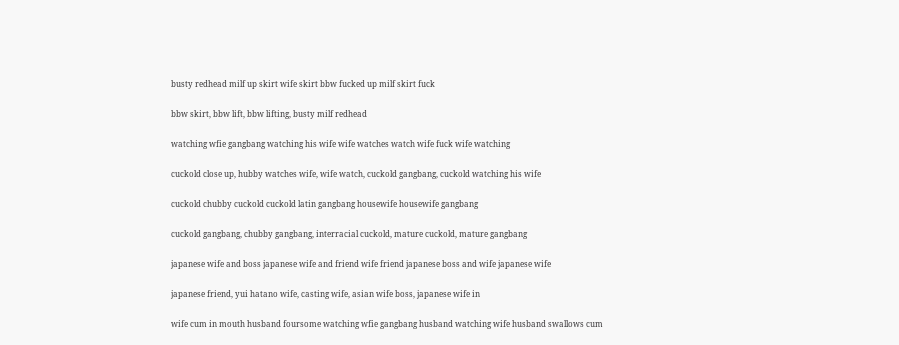busty redhead milf up skirt wife skirt bbw fucked up milf skirt fuck

bbw skirt, bbw lift, bbw lifting, busty milf redhead

watching wfie gangbang watching his wife wife watches watch wife fuck wife watching

cuckold close up, hubby watches wife, wife watch, cuckold gangbang, cuckold watching his wife

cuckold chubby cuckold cuckold latin gangbang housewife housewife gangbang

cuckold gangbang, chubby gangbang, interracial cuckold, mature cuckold, mature gangbang

japanese wife and boss japanese wife and friend wife friend japanese boss and wife japanese wife

japanese friend, yui hatano wife, casting wife, asian wife boss, japanese wife in

wife cum in mouth husband foursome watching wfie gangbang husband watching wife husband swallows cum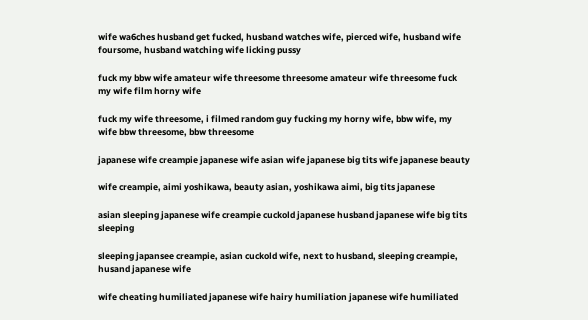wife wa6ches husband get fucked, husband watches wife, pierced wife, husband wife foursome, husband watching wife licking pussy

fuck my bbw wife amateur wife threesome threesome amateur wife threesome fuck my wife film horny wife

fuck my wife threesome, i filmed random guy fucking my horny wife, bbw wife, my wife bbw threesome, bbw threesome

japanese wife creampie japanese wife asian wife japanese big tits wife japanese beauty

wife creampie, aimi yoshikawa, beauty asian, yoshikawa aimi, big tits japanese

asian sleeping japanese wife creampie cuckold japanese husband japanese wife big tits sleeping

sleeping japansee creampie, asian cuckold wife, next to husband, sleeping creampie, husand japanese wife

wife cheating humiliated japanese wife hairy humiliation japanese wife humiliated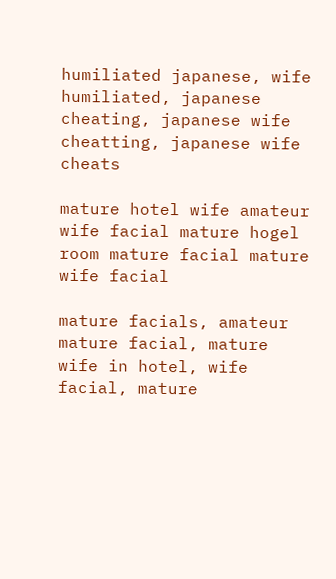humiliated japanese, wife humiliated, japanese cheating, japanese wife cheatting, japanese wife cheats

mature hotel wife amateur wife facial mature hogel room mature facial mature wife facial

mature facials, amateur mature facial, mature wife in hotel, wife facial, mature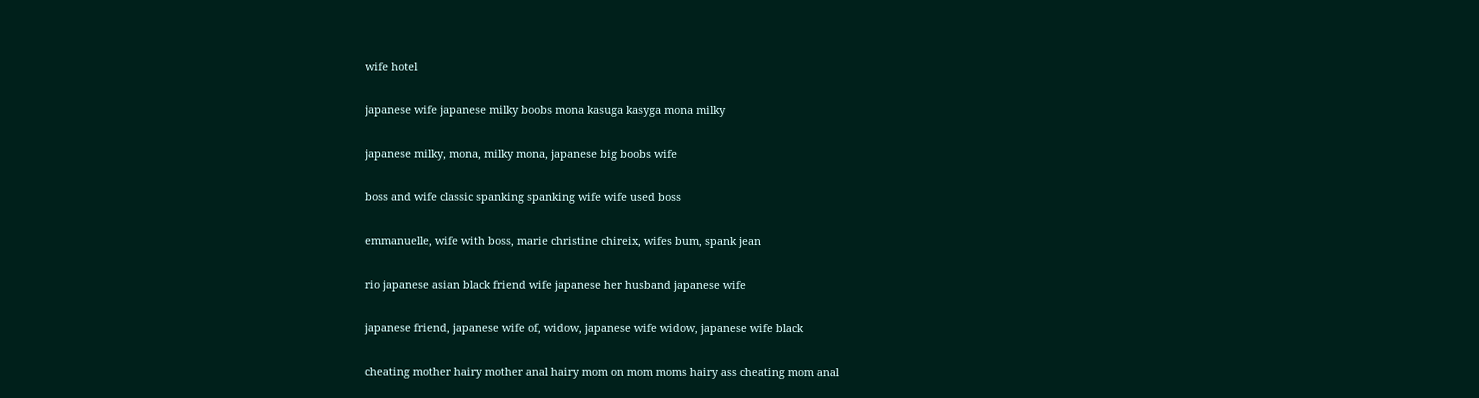wife hotel

japanese wife japanese milky boobs mona kasuga kasyga mona milky

japanese milky, mona, milky mona, japanese big boobs wife

boss and wife classic spanking spanking wife wife used boss

emmanuelle, wife with boss, marie christine chireix, wifes bum, spank jean

rio japanese asian black friend wife japanese her husband japanese wife

japanese friend, japanese wife of, widow, japanese wife widow, japanese wife black

cheating mother hairy mother anal hairy mom on mom moms hairy ass cheating mom anal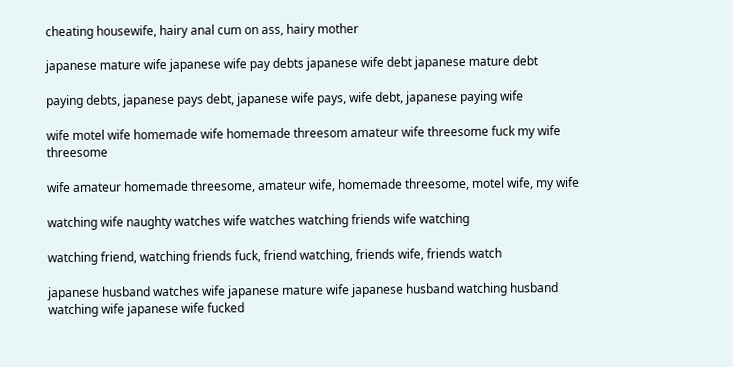cheating housewife, hairy anal cum on ass, hairy mother

japanese mature wife japanese wife pay debts japanese wife debt japanese mature debt

paying debts, japanese pays debt, japanese wife pays, wife debt, japanese paying wife

wife motel wife homemade wife homemade threesom amateur wife threesome fuck my wife threesome

wife amateur homemade threesome, amateur wife, homemade threesome, motel wife, my wife

watching wife naughty watches wife watches watching friends wife watching

watching friend, watching friends fuck, friend watching, friends wife, friends watch

japanese husband watches wife japanese mature wife japanese husband watching husband watching wife japanese wife fucked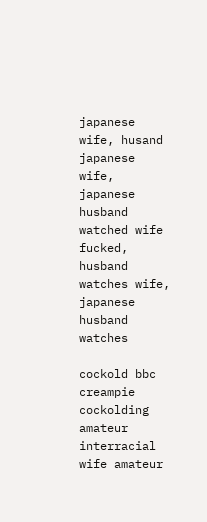japanese wife, husand japanese wife, japanese husband watched wife fucked, husband watches wife, japanese husband watches

cockold bbc creampie cockolding amateur interracial wife amateur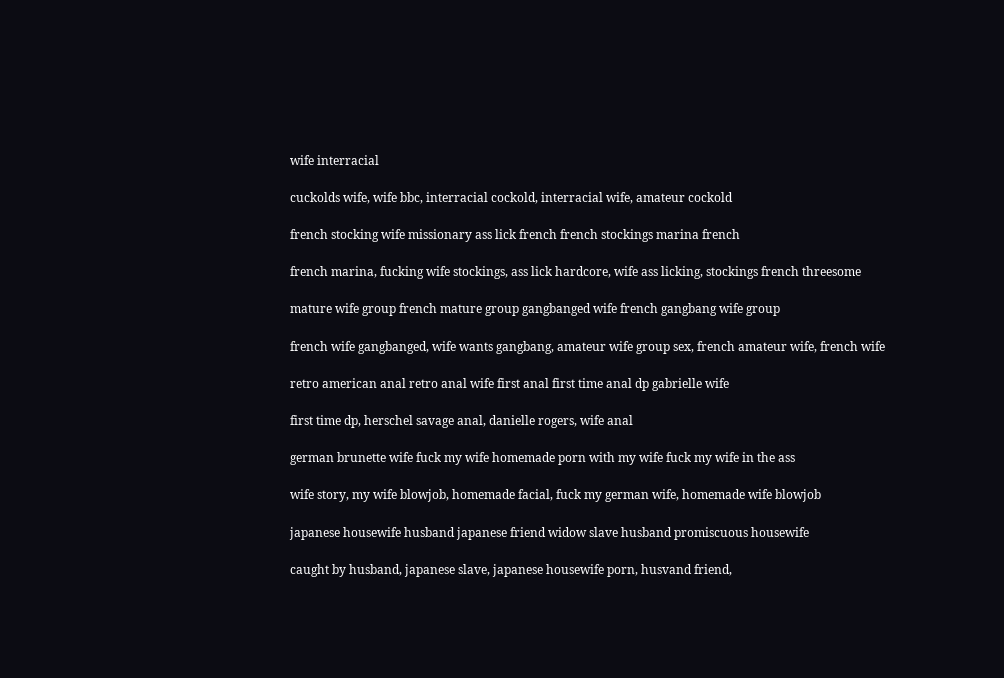wife interracial

cuckolds wife, wife bbc, interracial cockold, interracial wife, amateur cockold

french stocking wife missionary ass lick french french stockings marina french

french marina, fucking wife stockings, ass lick hardcore, wife ass licking, stockings french threesome

mature wife group french mature group gangbanged wife french gangbang wife group

french wife gangbanged, wife wants gangbang, amateur wife group sex, french amateur wife, french wife

retro american anal retro anal wife first anal first time anal dp gabrielle wife

first time dp, herschel savage anal, danielle rogers, wife anal

german brunette wife fuck my wife homemade porn with my wife fuck my wife in the ass

wife story, my wife blowjob, homemade facial, fuck my german wife, homemade wife blowjob

japanese housewife husband japanese friend widow slave husband promiscuous housewife

caught by husband, japanese slave, japanese housewife porn, husvand friend,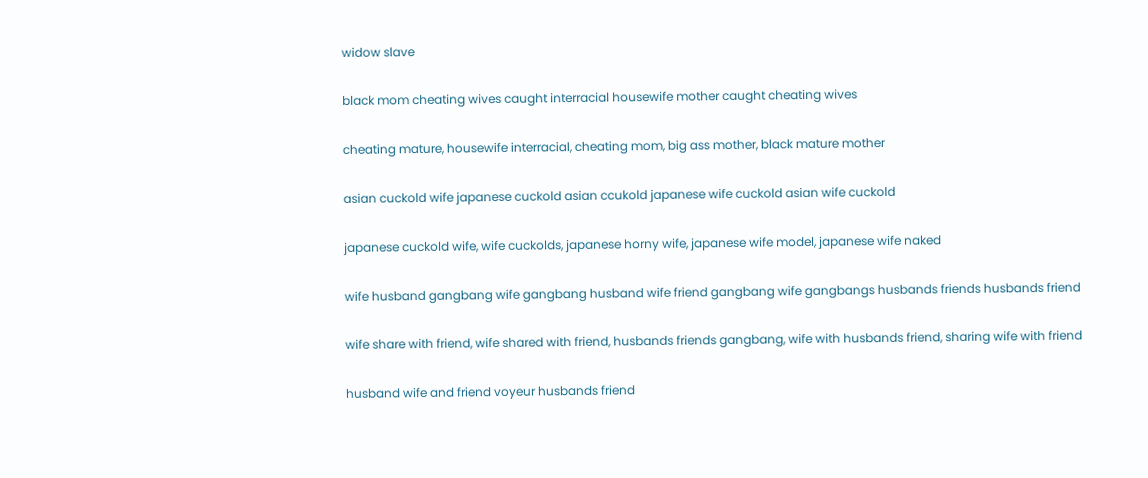widow slave

black mom cheating wives caught interracial housewife mother caught cheating wives

cheating mature, housewife interracial, cheating mom, big ass mother, black mature mother

asian cuckold wife japanese cuckold asian ccukold japanese wife cuckold asian wife cuckold

japanese cuckold wife, wife cuckolds, japanese horny wife, japanese wife model, japanese wife naked

wife husband gangbang wife gangbang husband wife friend gangbang wife gangbangs husbands friends husbands friend

wife share with friend, wife shared with friend, husbands friends gangbang, wife with husbands friend, sharing wife with friend

husband wife and friend voyeur husbands friend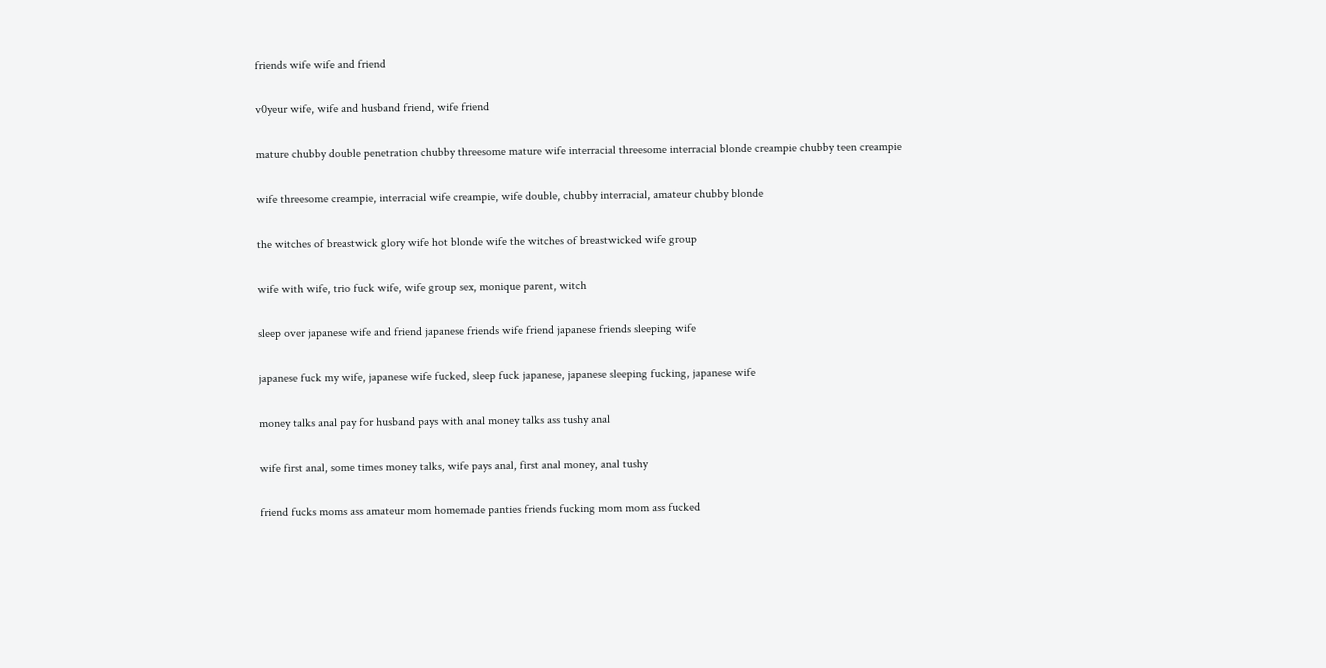friends wife wife and friend

v0yeur wife, wife and husband friend, wife friend

mature chubby double penetration chubby threesome mature wife interracial threesome interracial blonde creampie chubby teen creampie

wife threesome creampie, interracial wife creampie, wife double, chubby interracial, amateur chubby blonde

the witches of breastwick glory wife hot blonde wife the witches of breastwicked wife group

wife with wife, trio fuck wife, wife group sex, monique parent, witch

sleep over japanese wife and friend japanese friends wife friend japanese friends sleeping wife

japanese fuck my wife, japanese wife fucked, sleep fuck japanese, japanese sleeping fucking, japanese wife

money talks anal pay for husband pays with anal money talks ass tushy anal

wife first anal, some times money talks, wife pays anal, first anal money, anal tushy

friend fucks moms ass amateur mom homemade panties friends fucking mom mom ass fucked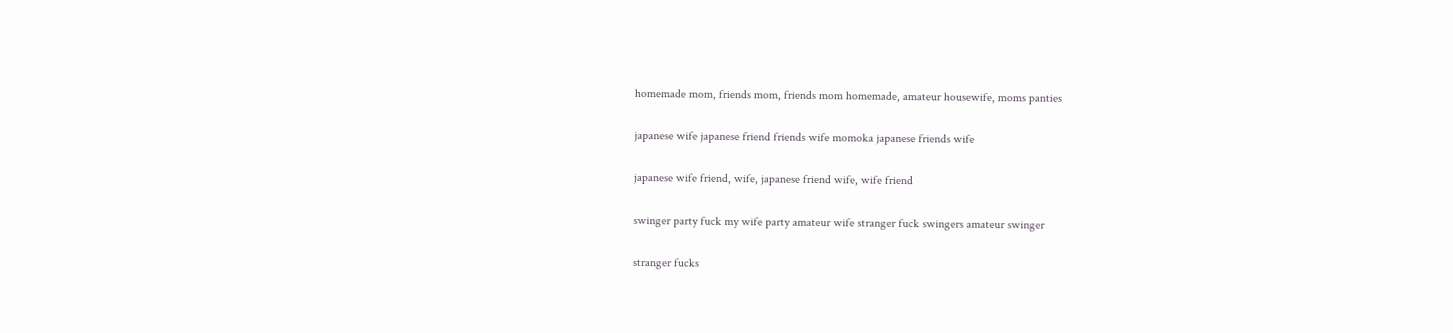homemade mom, friends mom, friends mom homemade, amateur housewife, moms panties

japanese wife japanese friend friends wife momoka japanese friends wife

japanese wife friend, wife, japanese friend wife, wife friend

swinger party fuck my wife party amateur wife stranger fuck swingers amateur swinger

stranger fucks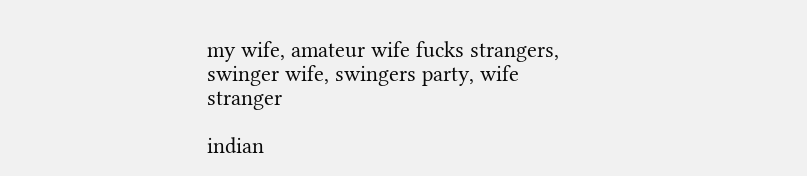my wife, amateur wife fucks strangers, swinger wife, swingers party, wife stranger

indian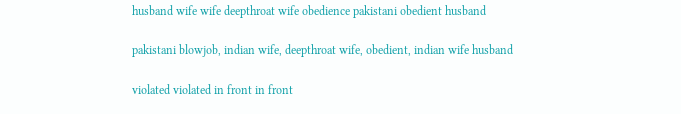husband wife wife deepthroat wife obedience pakistani obedient husband

pakistani blowjob, indian wife, deepthroat wife, obedient, indian wife husband

violated violated in front in front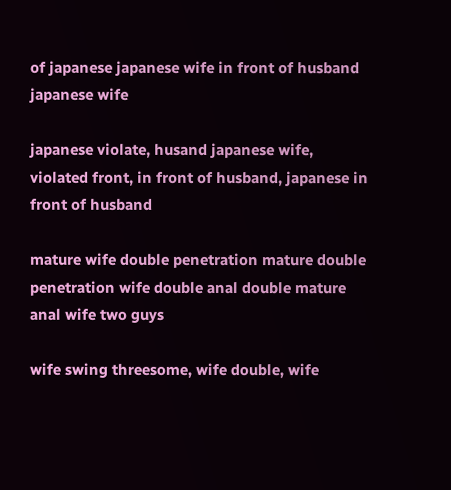of japanese japanese wife in front of husband japanese wife

japanese violate, husand japanese wife, violated front, in front of husband, japanese in front of husband

mature wife double penetration mature double penetration wife double anal double mature anal wife two guys

wife swing threesome, wife double, wife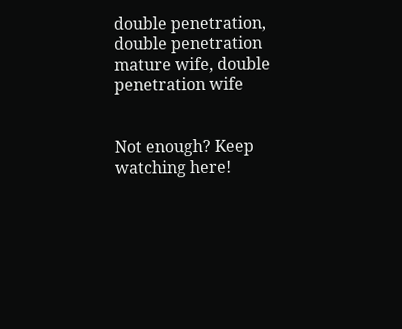double penetration, double penetration mature wife, double penetration wife


Not enough? Keep watching here!